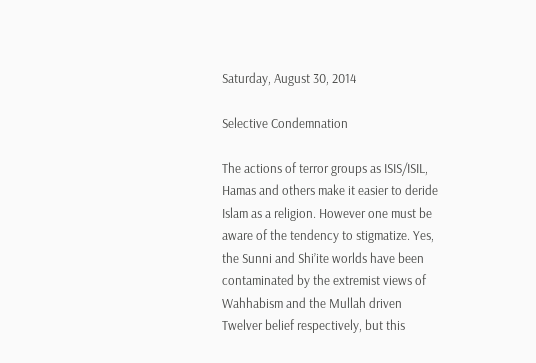Saturday, August 30, 2014

Selective Condemnation

The actions of terror groups as ISIS/ISIL, Hamas and others make it easier to deride Islam as a religion. However one must be aware of the tendency to stigmatize. Yes, the Sunni and Shi’ite worlds have been contaminated by the extremist views of Wahhabism and the Mullah driven Twelver belief respectively, but this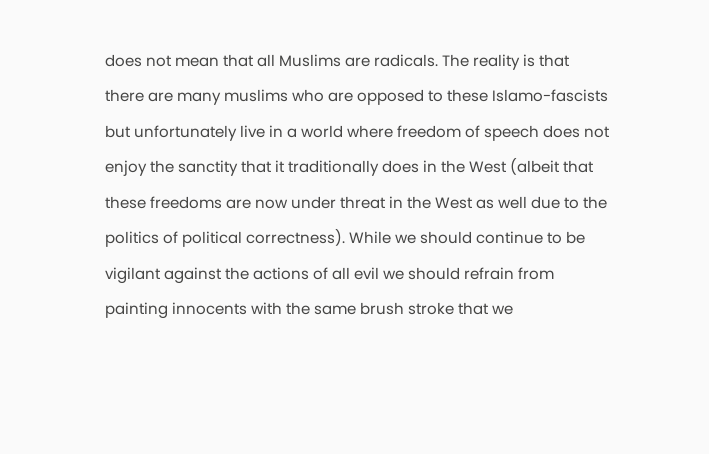does not mean that all Muslims are radicals. The reality is that there are many muslims who are opposed to these Islamo-fascists but unfortunately live in a world where freedom of speech does not enjoy the sanctity that it traditionally does in the West (albeit that these freedoms are now under threat in the West as well due to the politics of political correctness). While we should continue to be vigilant against the actions of all evil we should refrain from painting innocents with the same brush stroke that we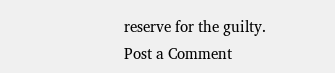reserve for the guilty.
Post a Comment